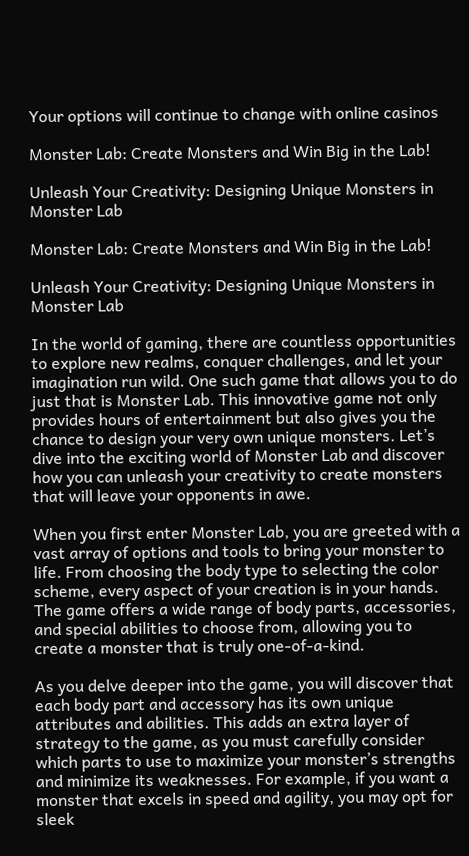Your options will continue to change with online casinos

Monster Lab: Create Monsters and Win Big in the Lab!

Unleash Your Creativity: Designing Unique Monsters in Monster Lab

Monster Lab: Create Monsters and Win Big in the Lab!

Unleash Your Creativity: Designing Unique Monsters in Monster Lab

In the world of gaming, there are countless opportunities to explore new realms, conquer challenges, and let your imagination run wild. One such game that allows you to do just that is Monster Lab. This innovative game not only provides hours of entertainment but also gives you the chance to design your very own unique monsters. Let’s dive into the exciting world of Monster Lab and discover how you can unleash your creativity to create monsters that will leave your opponents in awe.

When you first enter Monster Lab, you are greeted with a vast array of options and tools to bring your monster to life. From choosing the body type to selecting the color scheme, every aspect of your creation is in your hands. The game offers a wide range of body parts, accessories, and special abilities to choose from, allowing you to create a monster that is truly one-of-a-kind.

As you delve deeper into the game, you will discover that each body part and accessory has its own unique attributes and abilities. This adds an extra layer of strategy to the game, as you must carefully consider which parts to use to maximize your monster’s strengths and minimize its weaknesses. For example, if you want a monster that excels in speed and agility, you may opt for sleek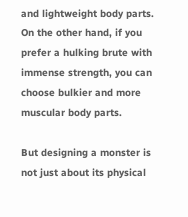and lightweight body parts. On the other hand, if you prefer a hulking brute with immense strength, you can choose bulkier and more muscular body parts.

But designing a monster is not just about its physical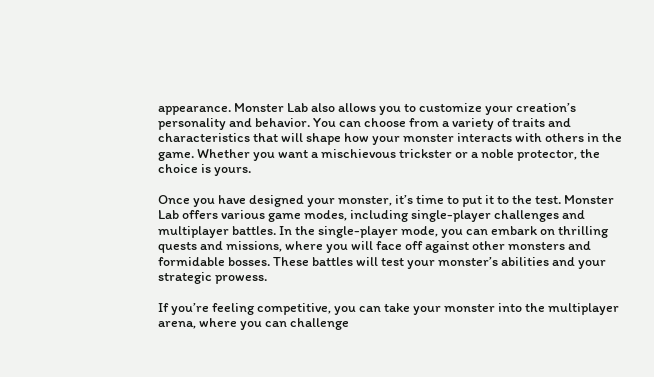appearance. Monster Lab also allows you to customize your creation’s personality and behavior. You can choose from a variety of traits and characteristics that will shape how your monster interacts with others in the game. Whether you want a mischievous trickster or a noble protector, the choice is yours.

Once you have designed your monster, it’s time to put it to the test. Monster Lab offers various game modes, including single-player challenges and multiplayer battles. In the single-player mode, you can embark on thrilling quests and missions, where you will face off against other monsters and formidable bosses. These battles will test your monster’s abilities and your strategic prowess.

If you’re feeling competitive, you can take your monster into the multiplayer arena, where you can challenge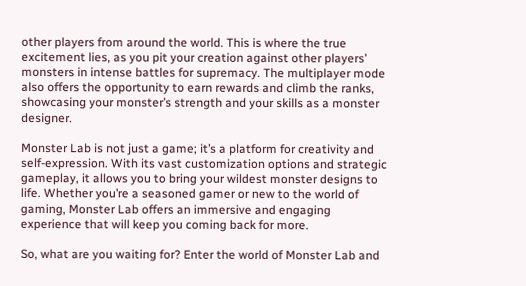other players from around the world. This is where the true excitement lies, as you pit your creation against other players’ monsters in intense battles for supremacy. The multiplayer mode also offers the opportunity to earn rewards and climb the ranks, showcasing your monster’s strength and your skills as a monster designer.

Monster Lab is not just a game; it’s a platform for creativity and self-expression. With its vast customization options and strategic gameplay, it allows you to bring your wildest monster designs to life. Whether you’re a seasoned gamer or new to the world of gaming, Monster Lab offers an immersive and engaging experience that will keep you coming back for more.

So, what are you waiting for? Enter the world of Monster Lab and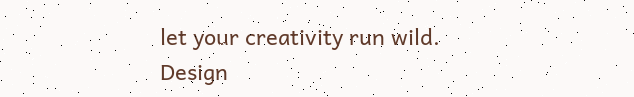let your creativity run wild. Design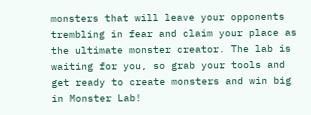monsters that will leave your opponents trembling in fear and claim your place as the ultimate monster creator. The lab is waiting for you, so grab your tools and get ready to create monsters and win big in Monster Lab!